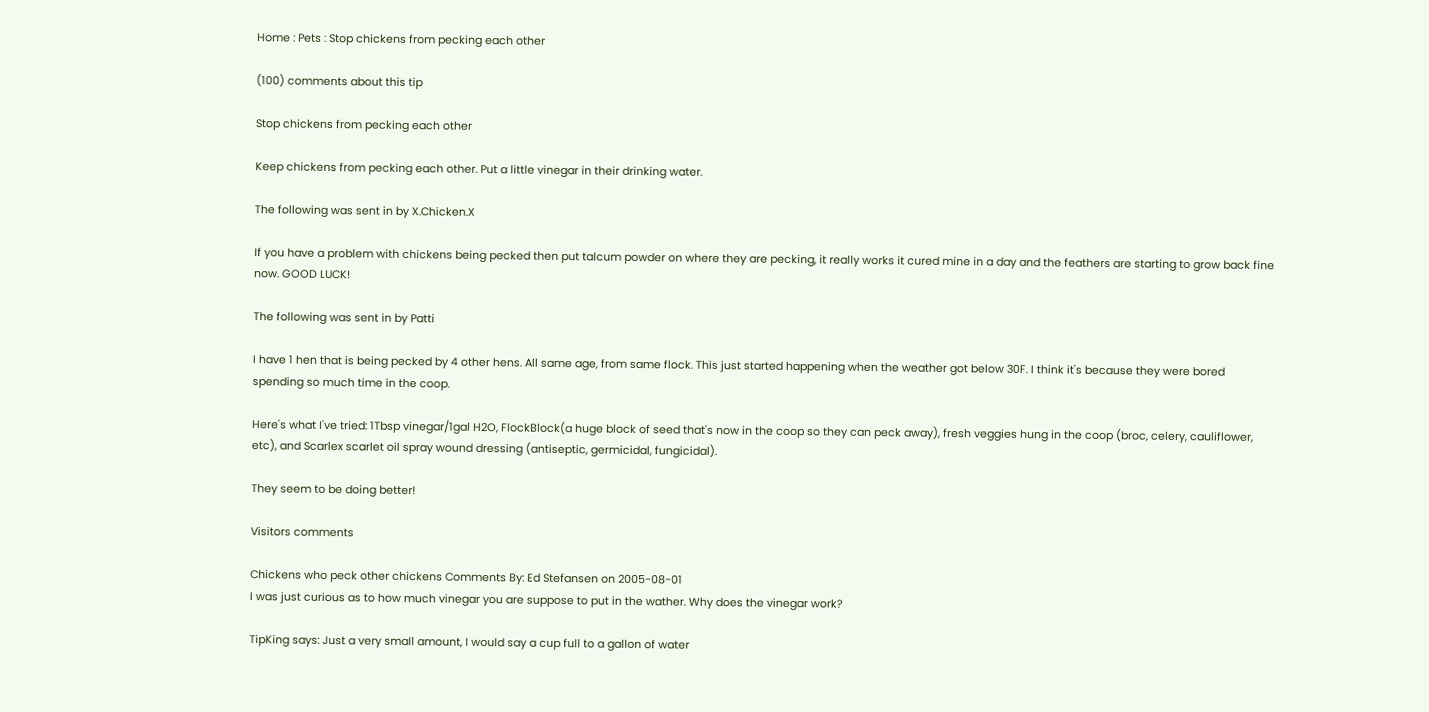Home : Pets : Stop chickens from pecking each other

(100) comments about this tip

Stop chickens from pecking each other

Keep chickens from pecking each other. Put a little vinegar in their drinking water.

The following was sent in by X.Chicken.X

If you have a problem with chickens being pecked then put talcum powder on where they are pecking, it really works it cured mine in a day and the feathers are starting to grow back fine now. GOOD LUCK!

The following was sent in by Patti

I have 1 hen that is being pecked by 4 other hens. All same age, from same flock. This just started happening when the weather got below 30F. I think it's because they were bored spending so much time in the coop.

Here's what I've tried: 1Tbsp vinegar/1gal H2O, FlockBlock(a huge block of seed that's now in the coop so they can peck away), fresh veggies hung in the coop (broc, celery, cauliflower, etc), and Scarlex scarlet oil spray wound dressing (antiseptic, germicidal, fungicidal).

They seem to be doing better!

Visitors comments

Chickens who peck other chickens Comments By: Ed Stefansen on 2005-08-01
I was just curious as to how much vinegar you are suppose to put in the wather. Why does the vinegar work?

TipKing says: Just a very small amount, I would say a cup full to a gallon of water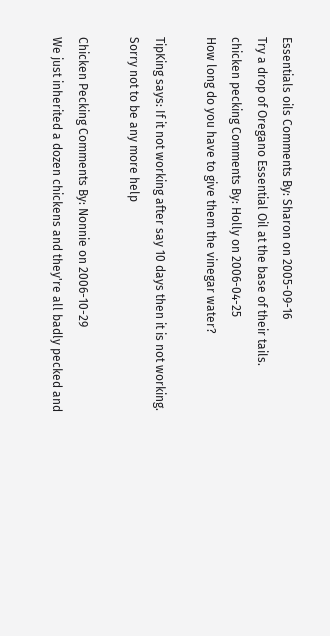Essentials oils Comments By: Sharon on 2005-09-16
Try a drop of Oregano Essential Oil at the base of their tails.
chicken pecking Comments By: Holly on 2006-04-25
How long do you have to give them the vinegar water?

TipKing says: If it not working after say 10 days then it is not working. Sorry not to be any more help

Chicken Pecking Comments By: Nonnie on 2006-10-29
We just inherited a dozen chickens and they're all badly pecked and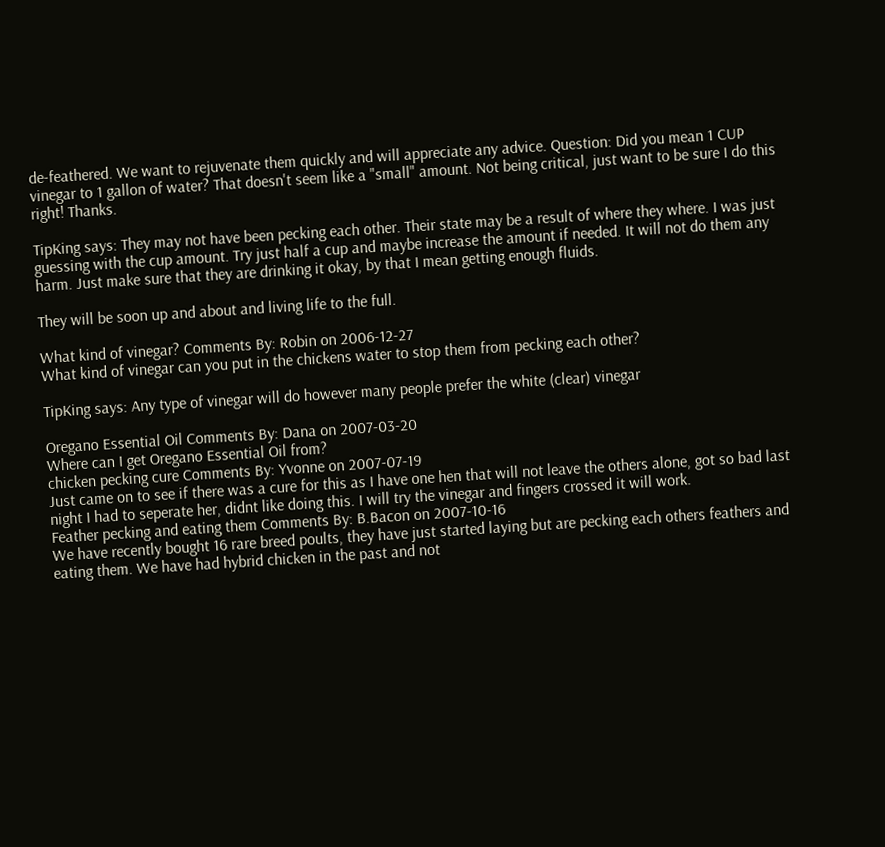de-feathered. We want to rejuvenate them quickly and will appreciate any advice. Question: Did you mean 1 CUP vinegar to 1 gallon of water? That doesn't seem like a "small" amount. Not being critical, just want to be sure I do this right! Thanks.

TipKing says: They may not have been pecking each other. Their state may be a result of where they where. I was just guessing with the cup amount. Try just half a cup and maybe increase the amount if needed. It will not do them any harm. Just make sure that they are drinking it okay, by that I mean getting enough fluids.

They will be soon up and about and living life to the full.

What kind of vinegar? Comments By: Robin on 2006-12-27
What kind of vinegar can you put in the chickens water to stop them from pecking each other?

TipKing says: Any type of vinegar will do however many people prefer the white (clear) vinegar

Oregano Essential Oil Comments By: Dana on 2007-03-20
Where can I get Oregano Essential Oil from?
chicken pecking cure Comments By: Yvonne on 2007-07-19
Just came on to see if there was a cure for this as I have one hen that will not leave the others alone, got so bad last night I had to seperate her, didnt like doing this. I will try the vinegar and fingers crossed it will work.
Feather pecking and eating them Comments By: B.Bacon on 2007-10-16
We have recently bought 16 rare breed poults, they have just started laying but are pecking each others feathers and eating them. We have had hybrid chicken in the past and not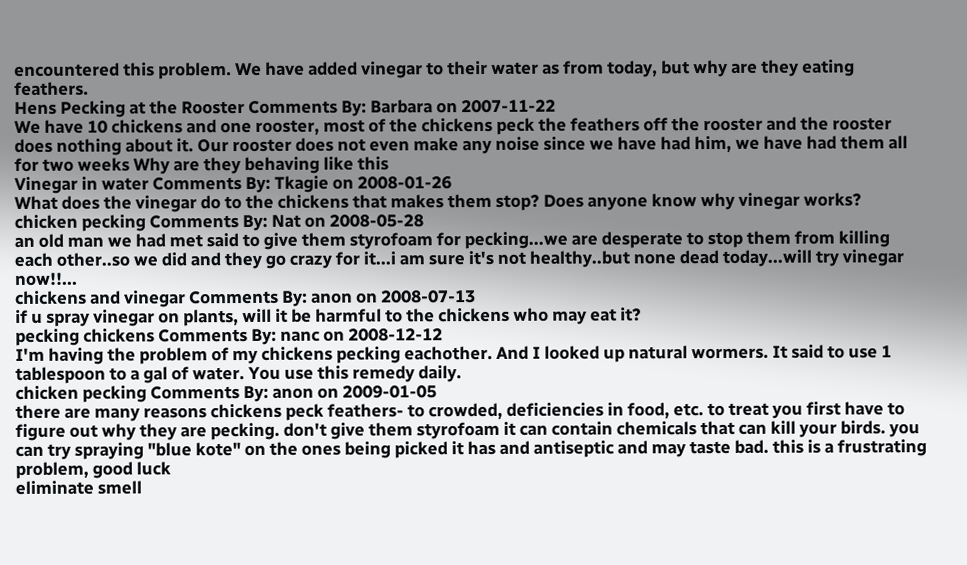encountered this problem. We have added vinegar to their water as from today, but why are they eating feathers.
Hens Pecking at the Rooster Comments By: Barbara on 2007-11-22
We have 10 chickens and one rooster, most of the chickens peck the feathers off the rooster and the rooster does nothing about it. Our rooster does not even make any noise since we have had him, we have had them all for two weeks Why are they behaving like this
Vinegar in water Comments By: Tkagie on 2008-01-26
What does the vinegar do to the chickens that makes them stop? Does anyone know why vinegar works?
chicken pecking Comments By: Nat on 2008-05-28
an old man we had met said to give them styrofoam for pecking...we are desperate to stop them from killing each other..so we did and they go crazy for it...i am sure it's not healthy..but none dead today...will try vinegar now!!...
chickens and vinegar Comments By: anon on 2008-07-13
if u spray vinegar on plants, will it be harmful to the chickens who may eat it?
pecking chickens Comments By: nanc on 2008-12-12
I'm having the problem of my chickens pecking eachother. And I looked up natural wormers. It said to use 1 tablespoon to a gal of water. You use this remedy daily.
chicken pecking Comments By: anon on 2009-01-05
there are many reasons chickens peck feathers- to crowded, deficiencies in food, etc. to treat you first have to figure out why they are pecking. don't give them styrofoam it can contain chemicals that can kill your birds. you can try spraying "blue kote" on the ones being picked it has and antiseptic and may taste bad. this is a frustrating problem, good luck
eliminate smell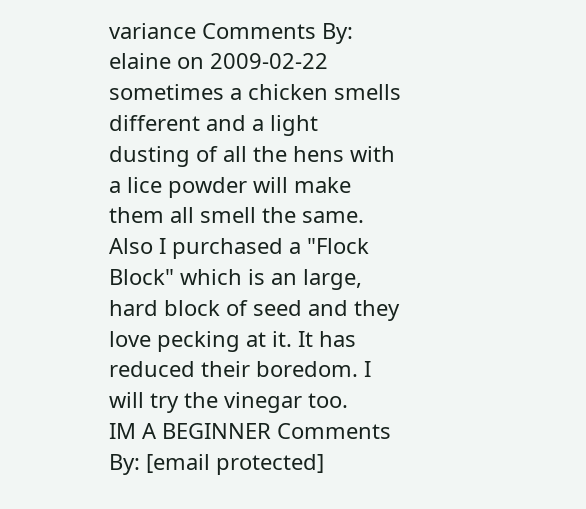variance Comments By: elaine on 2009-02-22
sometimes a chicken smells different and a light dusting of all the hens with a lice powder will make them all smell the same. Also I purchased a "Flock Block" which is an large, hard block of seed and they love pecking at it. It has reduced their boredom. I will try the vinegar too.
IM A BEGINNER Comments By: [email protected]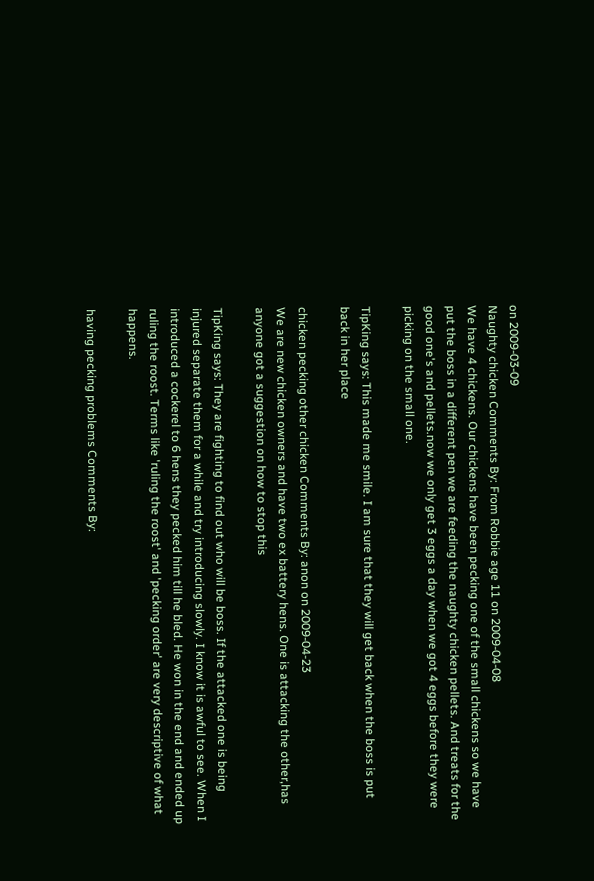on 2009-03-09
Naughty chicken Comments By: From Robbie age 11 on 2009-04-08
We have 4 chickens. Our chickens have been pecking one of the small chickens so we have put the boss in a different pen we are feeding the naughty chicken pellets. And treats for the good one's and pellets.now we only get 3 eggs a day when we got 4 eggs before they were picking on the small one.

TipKing says: This made me smile. I am sure that they will get back when the boss is put back in her place

chicken pecking other chicken Comments By: anon on 2009-04-23
We are new chicken owners and have two ex battery hens. One is attacking the other,has anyone got a suggestion on how to stop this

TipKing says: They are fighting to find out who will be boss. If the attacked one is being injured separate them for a while and try introducing slowly. I know it is awful to see. When I introduced a cockerel to 6 hens they pecked him till he bled. He won in the end and ended up ruling the roost. Terms like 'ruling the roost' and 'pecking order' are very descriptive of what happens.

having pecking problems Comments By: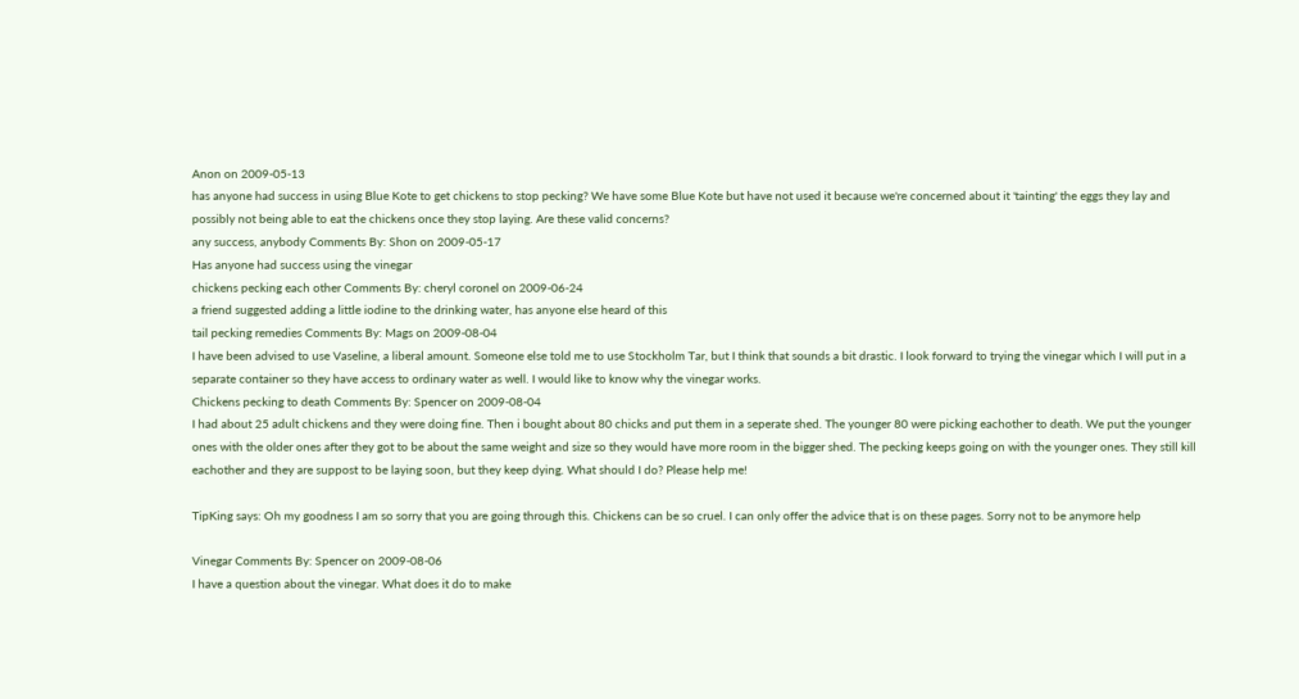Anon on 2009-05-13
has anyone had success in using Blue Kote to get chickens to stop pecking? We have some Blue Kote but have not used it because we're concerned about it 'tainting' the eggs they lay and possibly not being able to eat the chickens once they stop laying. Are these valid concerns?
any success, anybody Comments By: Shon on 2009-05-17
Has anyone had success using the vinegar
chickens pecking each other Comments By: cheryl coronel on 2009-06-24
a friend suggested adding a little iodine to the drinking water, has anyone else heard of this
tail pecking remedies Comments By: Mags on 2009-08-04
I have been advised to use Vaseline, a liberal amount. Someone else told me to use Stockholm Tar, but I think that sounds a bit drastic. I look forward to trying the vinegar which I will put in a separate container so they have access to ordinary water as well. I would like to know why the vinegar works.
Chickens pecking to death Comments By: Spencer on 2009-08-04
I had about 25 adult chickens and they were doing fine. Then i bought about 80 chicks and put them in a seperate shed. The younger 80 were picking eachother to death. We put the younger ones with the older ones after they got to be about the same weight and size so they would have more room in the bigger shed. The pecking keeps going on with the younger ones. They still kill eachother and they are suppost to be laying soon, but they keep dying. What should I do? Please help me!

TipKing says: Oh my goodness I am so sorry that you are going through this. Chickens can be so cruel. I can only offer the advice that is on these pages. Sorry not to be anymore help

Vinegar Comments By: Spencer on 2009-08-06
I have a question about the vinegar. What does it do to make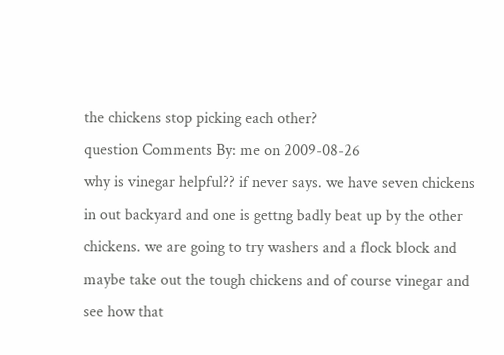the chickens stop picking each other?
question Comments By: me on 2009-08-26
why is vinegar helpful?? if never says. we have seven chickens in out backyard and one is gettng badly beat up by the other chickens. we are going to try washers and a flock block and maybe take out the tough chickens and of course vinegar and see how that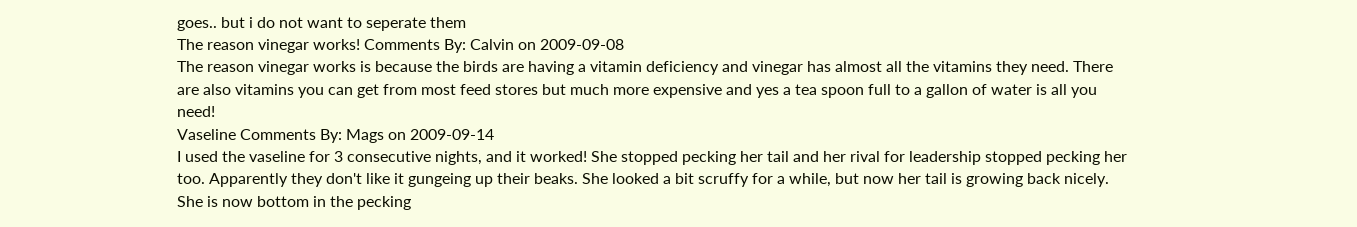goes.. but i do not want to seperate them
The reason vinegar works! Comments By: Calvin on 2009-09-08
The reason vinegar works is because the birds are having a vitamin deficiency and vinegar has almost all the vitamins they need. There are also vitamins you can get from most feed stores but much more expensive and yes a tea spoon full to a gallon of water is all you need!
Vaseline Comments By: Mags on 2009-09-14
I used the vaseline for 3 consecutive nights, and it worked! She stopped pecking her tail and her rival for leadership stopped pecking her too. Apparently they don't like it gungeing up their beaks. She looked a bit scruffy for a while, but now her tail is growing back nicely. She is now bottom in the pecking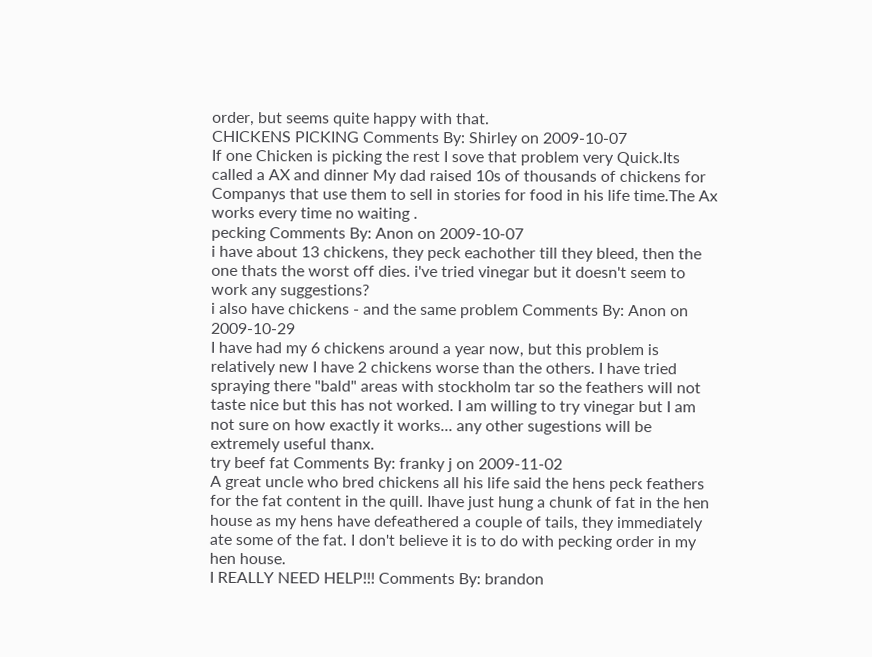order, but seems quite happy with that.
CHICKENS PICKING Comments By: Shirley on 2009-10-07
If one Chicken is picking the rest I sove that problem very Quick.Its called a AX and dinner My dad raised 10s of thousands of chickens for Companys that use them to sell in stories for food in his life time.The Ax works every time no waiting .
pecking Comments By: Anon on 2009-10-07
i have about 13 chickens, they peck eachother till they bleed, then the one thats the worst off dies. i've tried vinegar but it doesn't seem to work any suggestions?
i also have chickens - and the same problem Comments By: Anon on 2009-10-29
I have had my 6 chickens around a year now, but this problem is relatively new I have 2 chickens worse than the others. I have tried spraying there "bald" areas with stockholm tar so the feathers will not taste nice but this has not worked. I am willing to try vinegar but I am not sure on how exactly it works... any other sugestions will be extremely useful thanx.
try beef fat Comments By: franky j on 2009-11-02
A great uncle who bred chickens all his life said the hens peck feathers for the fat content in the quill. Ihave just hung a chunk of fat in the hen house as my hens have defeathered a couple of tails, they immediately ate some of the fat. I don't believe it is to do with pecking order in my hen house.
I REALLY NEED HELP!!! Comments By: brandon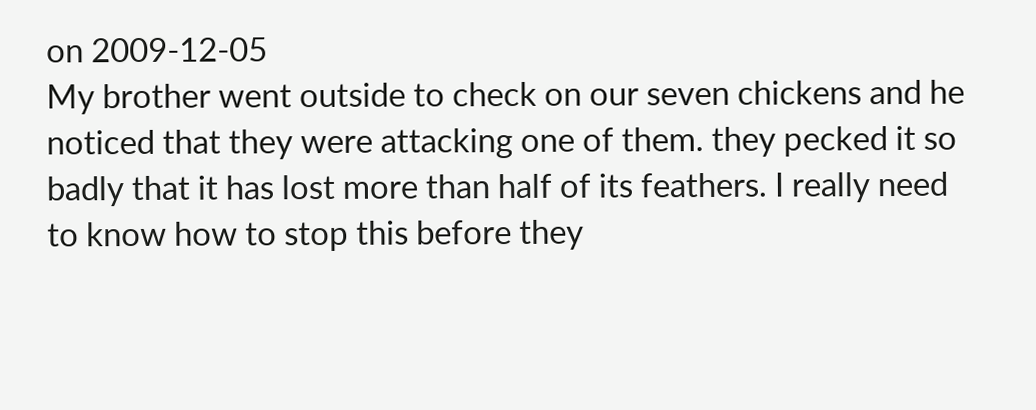on 2009-12-05
My brother went outside to check on our seven chickens and he noticed that they were attacking one of them. they pecked it so badly that it has lost more than half of its feathers. I really need to know how to stop this before they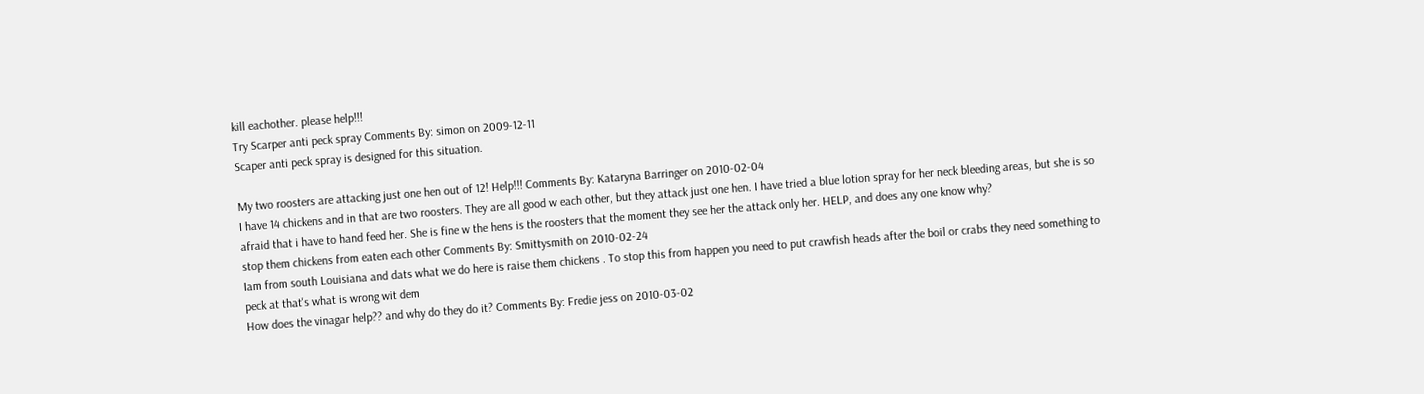kill eachother. please help!!!
Try Scarper anti peck spray Comments By: simon on 2009-12-11
Scaper anti peck spray is designed for this situation.

My two roosters are attacking just one hen out of 12! Help!!! Comments By: Kataryna Barringer on 2010-02-04
I have 14 chickens and in that are two roosters. They are all good w each other, but they attack just one hen. I have tried a blue lotion spray for her neck bleeding areas, but she is so afraid that i have to hand feed her. She is fine w the hens is the roosters that the moment they see her the attack only her. HELP, and does any one know why?
stop them chickens from eaten each other Comments By: Smittysmith on 2010-02-24
Iam from south Louisiana and dats what we do here is raise them chickens . To stop this from happen you need to put crawfish heads after the boil or crabs they need something to peck at that's what is wrong wit dem
How does the vinagar help?? and why do they do it? Comments By: Fredie jess on 2010-03-02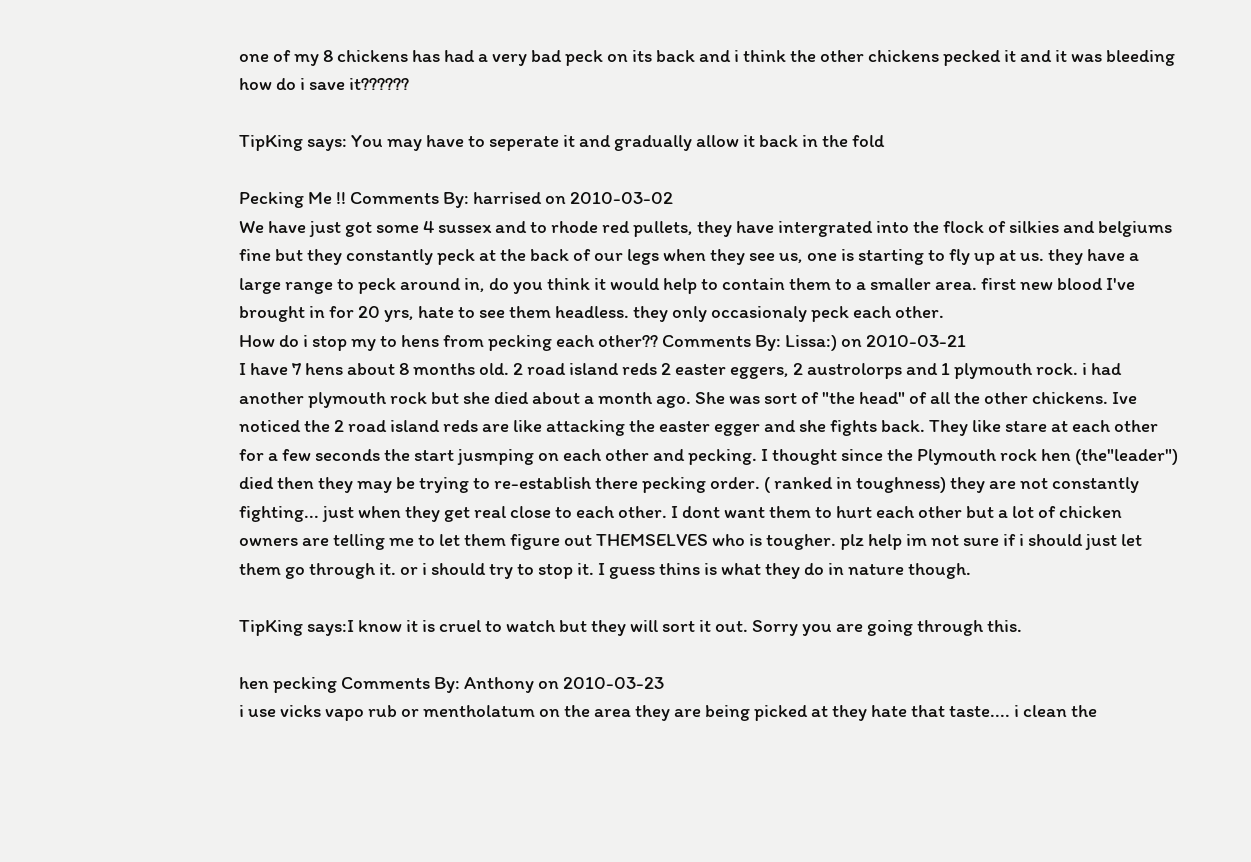one of my 8 chickens has had a very bad peck on its back and i think the other chickens pecked it and it was bleeding how do i save it??????

TipKing says: You may have to seperate it and gradually allow it back in the fold

Pecking Me !! Comments By: harrised on 2010-03-02
We have just got some 4 sussex and to rhode red pullets, they have intergrated into the flock of silkies and belgiums fine but they constantly peck at the back of our legs when they see us, one is starting to fly up at us. they have a large range to peck around in, do you think it would help to contain them to a smaller area. first new blood I've brought in for 20 yrs, hate to see them headless. they only occasionaly peck each other.
How do i stop my to hens from pecking each other?? Comments By: Lissa:) on 2010-03-21
I have 7 hens about 8 months old. 2 road island reds 2 easter eggers, 2 austrolorps and 1 plymouth rock. i had another plymouth rock but she died about a month ago. She was sort of "the head" of all the other chickens. Ive noticed the 2 road island reds are like attacking the easter egger and she fights back. They like stare at each other for a few seconds the start jusmping on each other and pecking. I thought since the Plymouth rock hen (the"leader") died then they may be trying to re-establish there pecking order. ( ranked in toughness) they are not constantly fighting... just when they get real close to each other. I dont want them to hurt each other but a lot of chicken owners are telling me to let them figure out THEMSELVES who is tougher. plz help im not sure if i should just let them go through it. or i should try to stop it. I guess thins is what they do in nature though.

TipKing says:I know it is cruel to watch but they will sort it out. Sorry you are going through this.

hen pecking Comments By: Anthony on 2010-03-23
i use vicks vapo rub or mentholatum on the area they are being picked at they hate that taste.... i clean the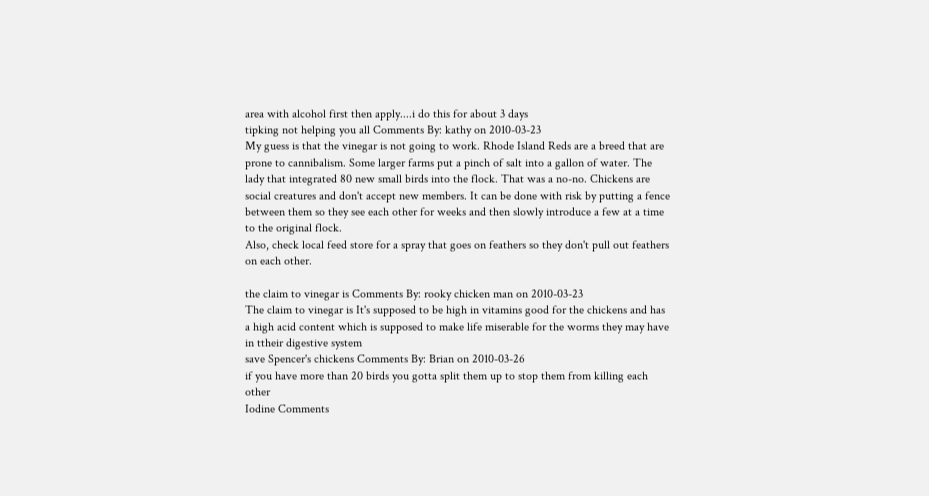area with alcohol first then apply....i do this for about 3 days
tipking not helping you all Comments By: kathy on 2010-03-23
My guess is that the vinegar is not going to work. Rhode Island Reds are a breed that are prone to cannibalism. Some larger farms put a pinch of salt into a gallon of water. The lady that integrated 80 new small birds into the flock. That was a no-no. Chickens are social creatures and don't accept new members. It can be done with risk by putting a fence between them so they see each other for weeks and then slowly introduce a few at a time to the original flock.
Also, check local feed store for a spray that goes on feathers so they don't pull out feathers on each other.

the claim to vinegar is Comments By: rooky chicken man on 2010-03-23
The claim to vinegar is It's supposed to be high in vitamins good for the chickens and has a high acid content which is supposed to make life miserable for the worms they may have in ttheir digestive system
save Spencer's chickens Comments By: Brian on 2010-03-26
if you have more than 20 birds you gotta split them up to stop them from killing each other
Iodine Comments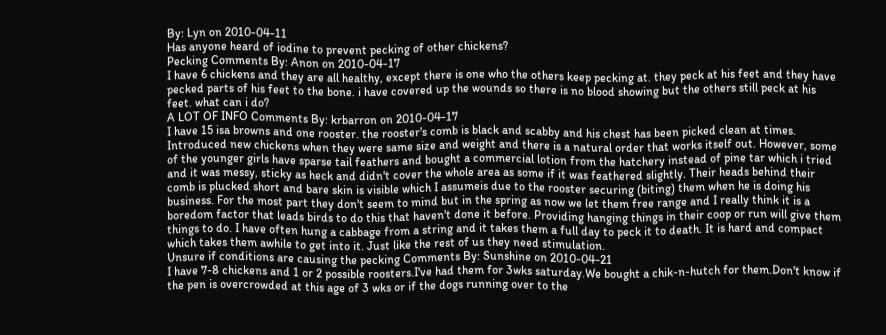By: Lyn on 2010-04-11
Has anyone heard of iodine to prevent pecking of other chickens?
Pecking Comments By: Anon on 2010-04-17
I have 6 chickens and they are all healthy, except there is one who the others keep pecking at. they peck at his feet and they have pecked parts of his feet to the bone. i have covered up the wounds so there is no blood showing but the others still peck at his feet. what can i do?
A LOT OF INFO Comments By: krbarron on 2010-04-17
I have 15 isa browns and one rooster. the rooster's comb is black and scabby and his chest has been picked clean at times. Introduced new chickens when they were same size and weight and there is a natural order that works itself out. However, some of the younger girls have sparse tail feathers and bought a commercial lotion from the hatchery instead of pine tar which i tried and it was messy, sticky as heck and didn't cover the whole area as some if it was feathered slightly. Their heads behind their comb is plucked short and bare skin is visible which I assumeis due to the rooster securing (biting) them when he is doing his business. For the most part they don't seem to mind but in the spring as now we let them free range and I really think it is a boredom factor that leads birds to do this that haven't done it before. Providing hanging things in their coop or run will give them things to do. I have often hung a cabbage from a string and it takes them a full day to peck it to death. It is hard and compact which takes them awhile to get into it. Just like the rest of us they need stimulation.
Unsure if conditions are causing the pecking Comments By: Sunshine on 2010-04-21
I have 7-8 chickens and 1 or 2 possible roosters.I've had them for 3wks saturday.We bought a chik-n-hutch for them.Don't know if the pen is overcrowded at this age of 3 wks or if the dogs running over to the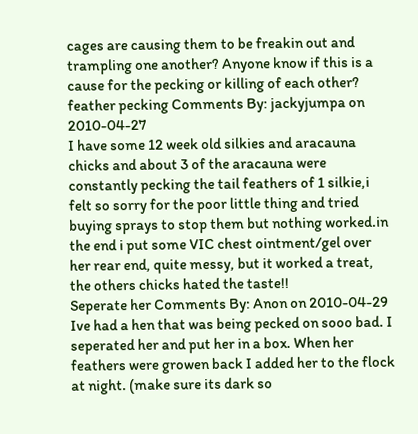cages are causing them to be freakin out and trampling one another? Anyone know if this is a cause for the pecking or killing of each other?
feather pecking Comments By: jackyjumpa on 2010-04-27
I have some 12 week old silkies and aracauna chicks and about 3 of the aracauna were constantly pecking the tail feathers of 1 silkie,i felt so sorry for the poor little thing and tried buying sprays to stop them but nothing worked.in the end i put some VIC chest ointment/gel over her rear end, quite messy, but it worked a treat, the others chicks hated the taste!!
Seperate her Comments By: Anon on 2010-04-29
Ive had a hen that was being pecked on sooo bad. I seperated her and put her in a box. When her feathers were growen back I added her to the flock at night. (make sure its dark so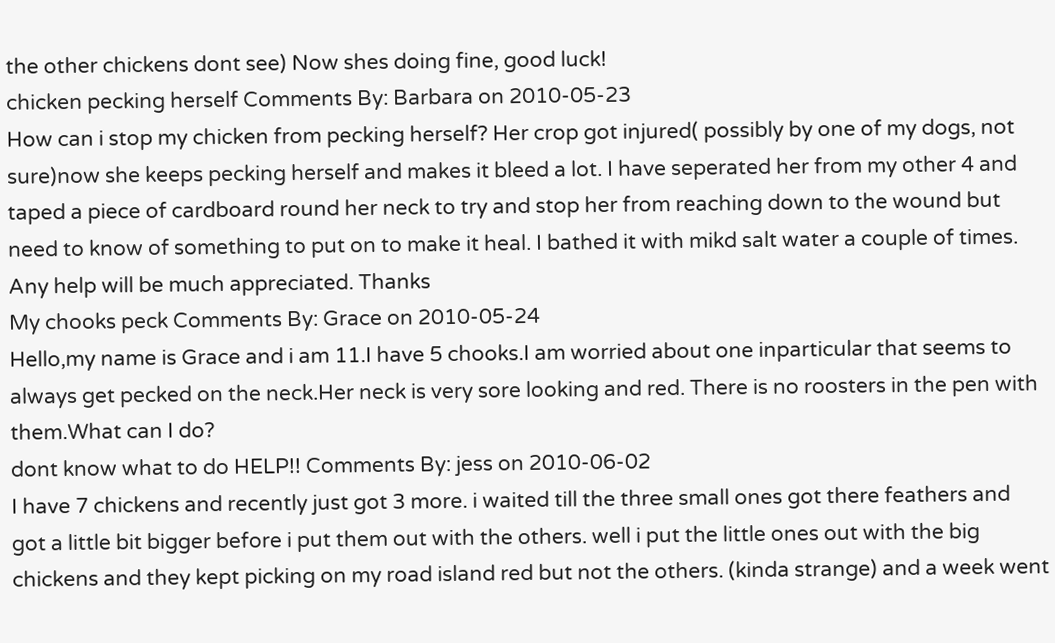the other chickens dont see) Now shes doing fine, good luck!
chicken pecking herself Comments By: Barbara on 2010-05-23
How can i stop my chicken from pecking herself? Her crop got injured( possibly by one of my dogs, not sure)now she keeps pecking herself and makes it bleed a lot. I have seperated her from my other 4 and taped a piece of cardboard round her neck to try and stop her from reaching down to the wound but need to know of something to put on to make it heal. I bathed it with mikd salt water a couple of times. Any help will be much appreciated. Thanks
My chooks peck Comments By: Grace on 2010-05-24
Hello,my name is Grace and i am 11.I have 5 chooks.I am worried about one inparticular that seems to always get pecked on the neck.Her neck is very sore looking and red. There is no roosters in the pen with them.What can I do?
dont know what to do HELP!! Comments By: jess on 2010-06-02
I have 7 chickens and recently just got 3 more. i waited till the three small ones got there feathers and got a little bit bigger before i put them out with the others. well i put the little ones out with the big chickens and they kept picking on my road island red but not the others. (kinda strange) and a week went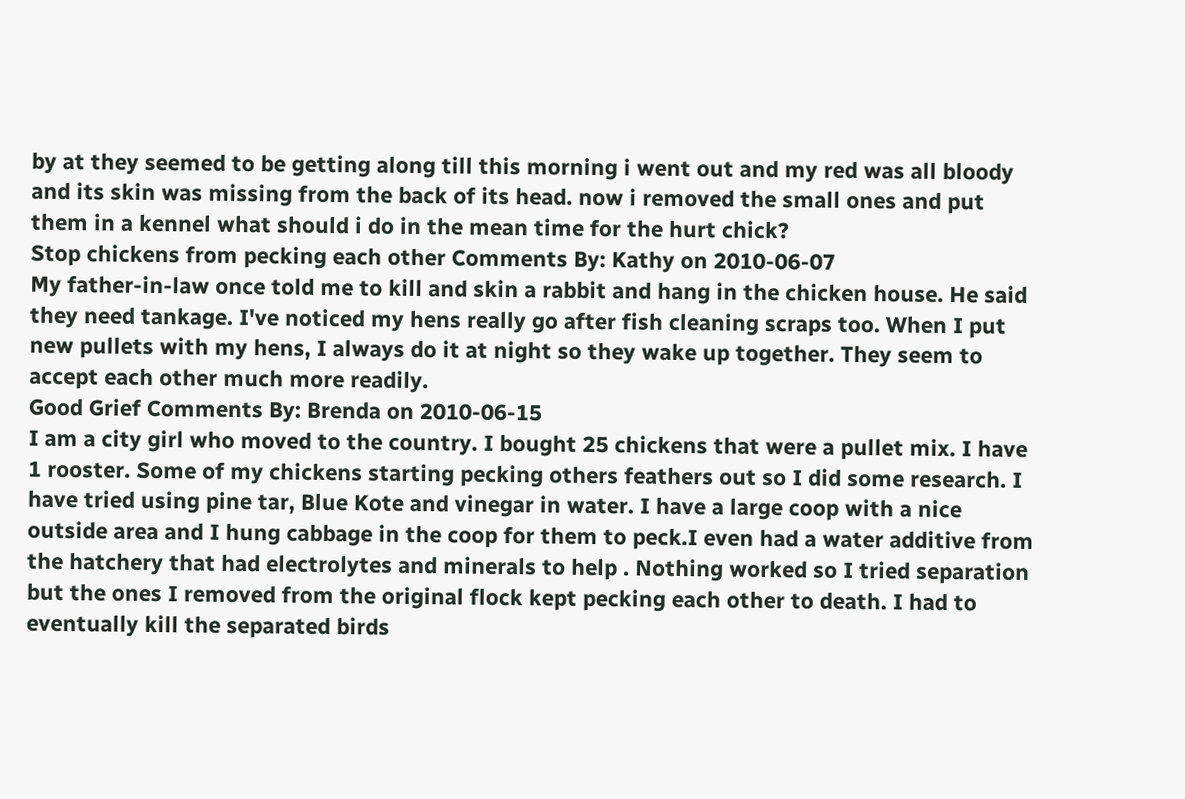by at they seemed to be getting along till this morning i went out and my red was all bloody and its skin was missing from the back of its head. now i removed the small ones and put them in a kennel what should i do in the mean time for the hurt chick?
Stop chickens from pecking each other Comments By: Kathy on 2010-06-07
My father-in-law once told me to kill and skin a rabbit and hang in the chicken house. He said they need tankage. I've noticed my hens really go after fish cleaning scraps too. When I put new pullets with my hens, I always do it at night so they wake up together. They seem to accept each other much more readily.
Good Grief Comments By: Brenda on 2010-06-15
I am a city girl who moved to the country. I bought 25 chickens that were a pullet mix. I have 1 rooster. Some of my chickens starting pecking others feathers out so I did some research. I have tried using pine tar, Blue Kote and vinegar in water. I have a large coop with a nice outside area and I hung cabbage in the coop for them to peck.I even had a water additive from the hatchery that had electrolytes and minerals to help . Nothing worked so I tried separation but the ones I removed from the original flock kept pecking each other to death. I had to eventually kill the separated birds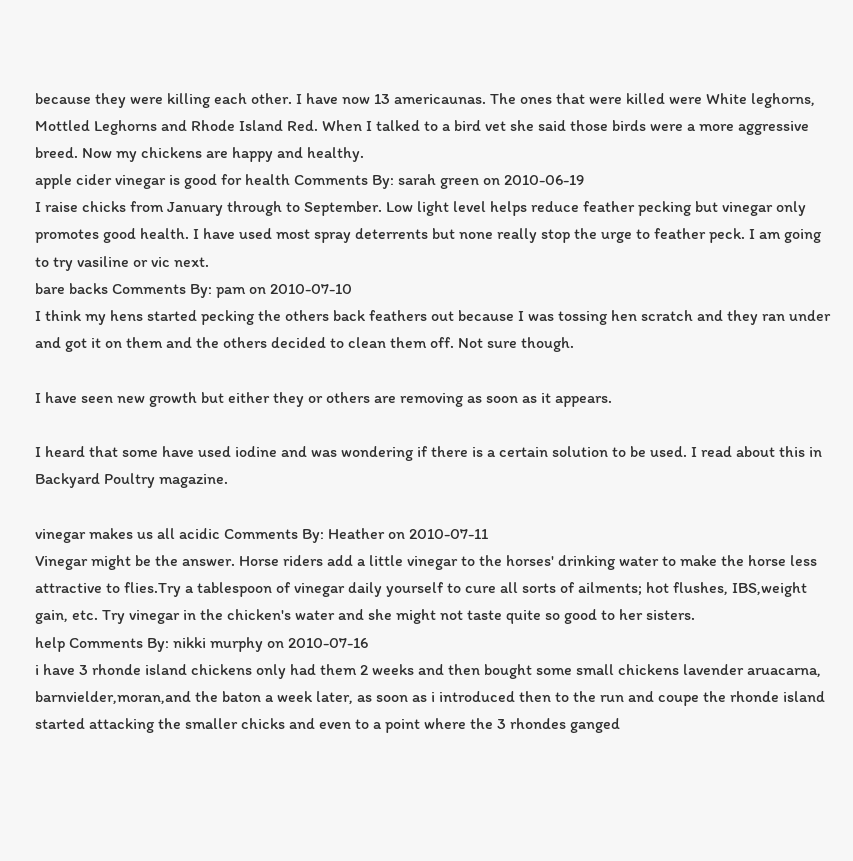because they were killing each other. I have now 13 americaunas. The ones that were killed were White leghorns, Mottled Leghorns and Rhode Island Red. When I talked to a bird vet she said those birds were a more aggressive breed. Now my chickens are happy and healthy.
apple cider vinegar is good for health Comments By: sarah green on 2010-06-19
I raise chicks from January through to September. Low light level helps reduce feather pecking but vinegar only promotes good health. I have used most spray deterrents but none really stop the urge to feather peck. I am going to try vasiline or vic next.
bare backs Comments By: pam on 2010-07-10
I think my hens started pecking the others back feathers out because I was tossing hen scratch and they ran under and got it on them and the others decided to clean them off. Not sure though.

I have seen new growth but either they or others are removing as soon as it appears.

I heard that some have used iodine and was wondering if there is a certain solution to be used. I read about this in Backyard Poultry magazine.

vinegar makes us all acidic Comments By: Heather on 2010-07-11
Vinegar might be the answer. Horse riders add a little vinegar to the horses' drinking water to make the horse less attractive to flies.Try a tablespoon of vinegar daily yourself to cure all sorts of ailments; hot flushes, IBS,weight gain, etc. Try vinegar in the chicken's water and she might not taste quite so good to her sisters.
help Comments By: nikki murphy on 2010-07-16
i have 3 rhonde island chickens only had them 2 weeks and then bought some small chickens lavender aruacarna, barnvielder,moran,and the baton a week later, as soon as i introduced then to the run and coupe the rhonde island started attacking the smaller chicks and even to a point where the 3 rhondes ganged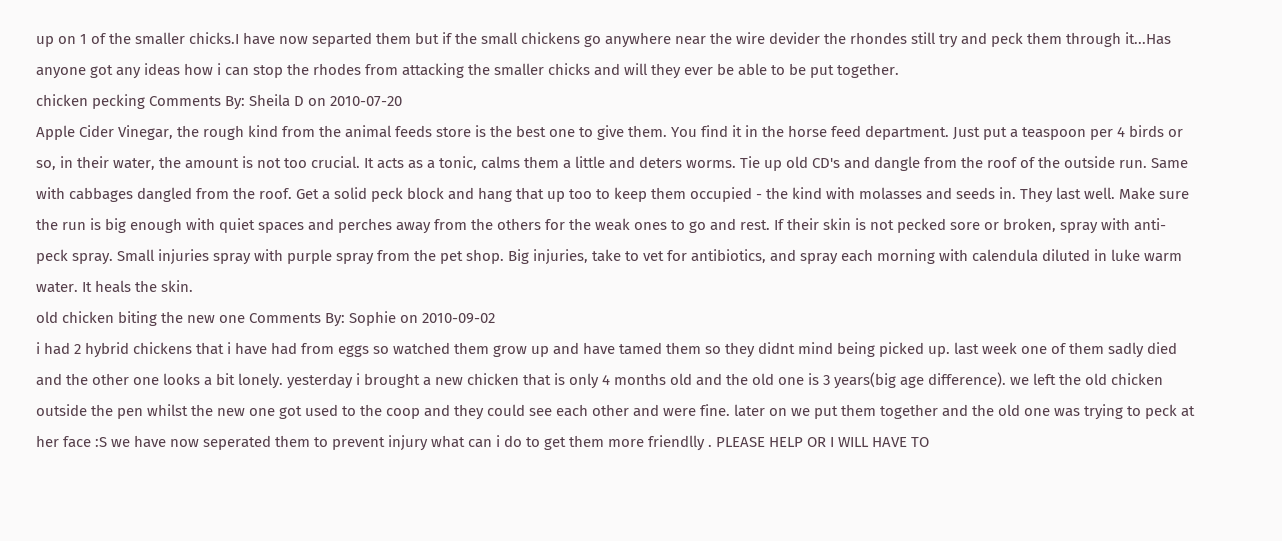up on 1 of the smaller chicks.I have now separted them but if the small chickens go anywhere near the wire devider the rhondes still try and peck them through it...Has anyone got any ideas how i can stop the rhodes from attacking the smaller chicks and will they ever be able to be put together.
chicken pecking Comments By: Sheila D on 2010-07-20
Apple Cider Vinegar, the rough kind from the animal feeds store is the best one to give them. You find it in the horse feed department. Just put a teaspoon per 4 birds or so, in their water, the amount is not too crucial. It acts as a tonic, calms them a little and deters worms. Tie up old CD's and dangle from the roof of the outside run. Same with cabbages dangled from the roof. Get a solid peck block and hang that up too to keep them occupied - the kind with molasses and seeds in. They last well. Make sure the run is big enough with quiet spaces and perches away from the others for the weak ones to go and rest. If their skin is not pecked sore or broken, spray with anti-peck spray. Small injuries spray with purple spray from the pet shop. Big injuries, take to vet for antibiotics, and spray each morning with calendula diluted in luke warm water. It heals the skin.
old chicken biting the new one Comments By: Sophie on 2010-09-02
i had 2 hybrid chickens that i have had from eggs so watched them grow up and have tamed them so they didnt mind being picked up. last week one of them sadly died and the other one looks a bit lonely. yesterday i brought a new chicken that is only 4 months old and the old one is 3 years(big age difference). we left the old chicken outside the pen whilst the new one got used to the coop and they could see each other and were fine. later on we put them together and the old one was trying to peck at her face :S we have now seperated them to prevent injury what can i do to get them more friendlly . PLEASE HELP OR I WILL HAVE TO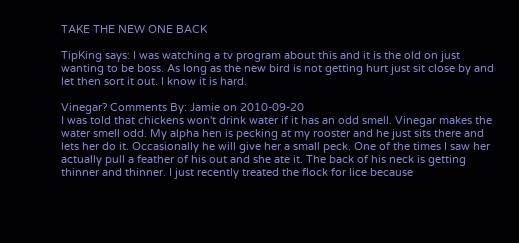TAKE THE NEW ONE BACK

TipKing says: I was watching a tv program about this and it is the old on just wanting to be boss. As long as the new bird is not getting hurt just sit close by and let then sort it out. I know it is hard.

Vinegar? Comments By: Jamie on 2010-09-20
I was told that chickens won't drink water if it has an odd smell. Vinegar makes the water smell odd. My alpha hen is pecking at my rooster and he just sits there and lets her do it. Occasionally he will give her a small peck. One of the times I saw her actually pull a feather of his out and she ate it. The back of his neck is getting thinner and thinner. I just recently treated the flock for lice because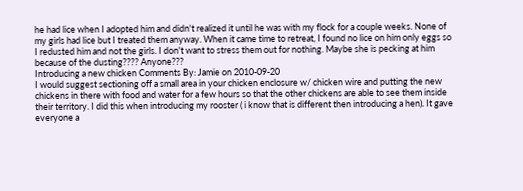he had lice when I adopted him and didn't realized it until he was with my flock for a couple weeks. None of my girls had lice but I treated them anyway. When it came time to retreat, I found no lice on him only eggs so I redusted him and not the girls. I don't want to stress them out for nothing. Maybe she is pecking at him because of the dusting???? Anyone???
Introducing a new chicken Comments By: Jamie on 2010-09-20
I would suggest sectioning off a small area in your chicken enclosure w/ chicken wire and putting the new chickens in there with food and water for a few hours so that the other chickens are able to see them inside their territory. I did this when introducing my rooster ( i know that is different then introducing a hen). It gave everyone a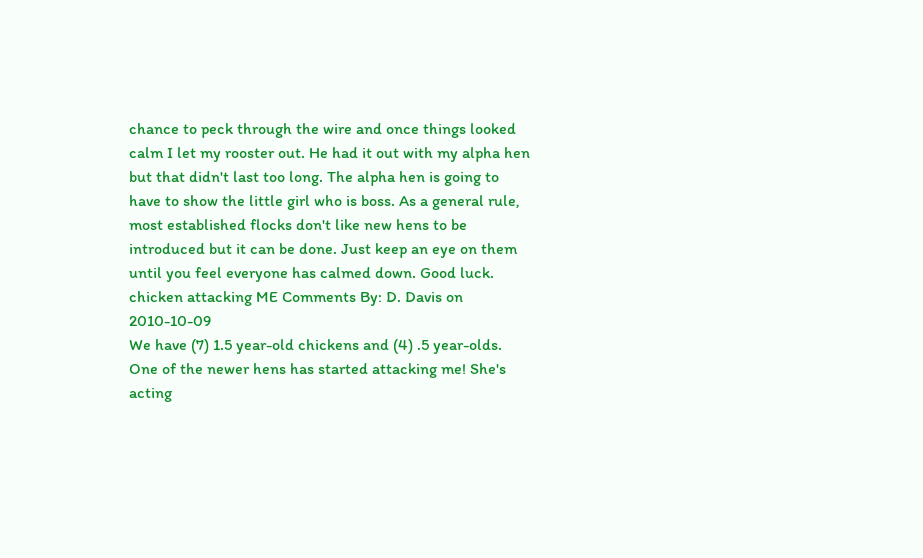chance to peck through the wire and once things looked calm I let my rooster out. He had it out with my alpha hen but that didn't last too long. The alpha hen is going to have to show the little girl who is boss. As a general rule, most established flocks don't like new hens to be introduced but it can be done. Just keep an eye on them until you feel everyone has calmed down. Good luck.
chicken attacking ME Comments By: D. Davis on 2010-10-09
We have (7) 1.5 year-old chickens and (4) .5 year-olds. One of the newer hens has started attacking me! She's acting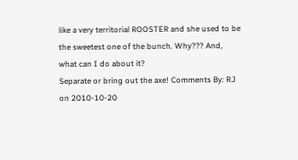like a very territorial ROOSTER and she used to be the sweetest one of the bunch. Why??? And, what can I do about it?
Separate or bring out the axe! Comments By: RJ on 2010-10-20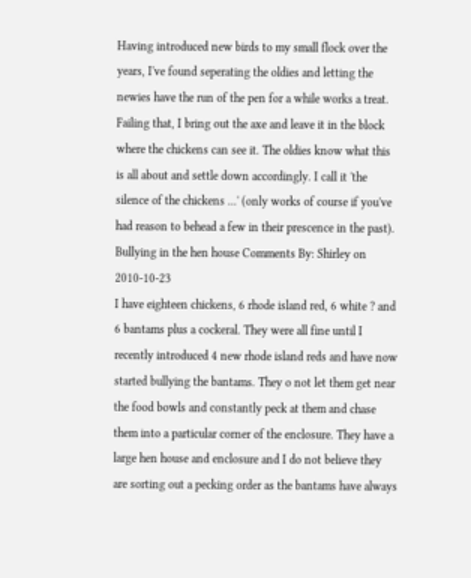Having introduced new birds to my small flock over the years, I've found seperating the oldies and letting the newies have the run of the pen for a while works a treat. Failing that, I bring out the axe and leave it in the block where the chickens can see it. The oldies know what this is all about and settle down accordingly. I call it 'the silence of the chickens ...' (only works of course if you've had reason to behead a few in their prescence in the past).
Bullying in the hen house Comments By: Shirley on 2010-10-23
I have eighteen chickens, 6 rhode island red, 6 white ? and 6 bantams plus a cockeral. They were all fine until I recently introduced 4 new rhode island reds and have now started bullying the bantams. They o not let them get near the food bowls and constantly peck at them and chase them into a particular corner of the enclosure. They have a large hen house and enclosure and I do not believe they are sorting out a pecking order as the bantams have always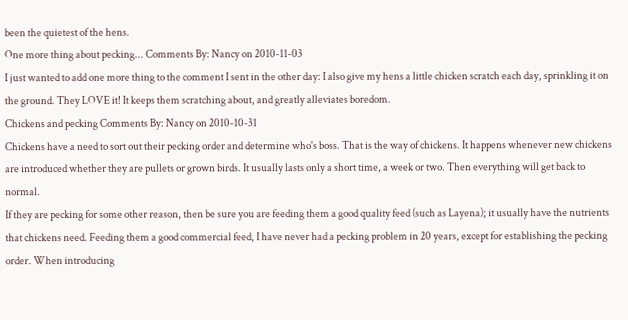been the quietest of the hens.
One more thing about pecking... Comments By: Nancy on 2010-11-03
I just wanted to add one more thing to the comment I sent in the other day: I also give my hens a little chicken scratch each day, sprinkling it on the ground. They LOVE it! It keeps them scratching about, and greatly alleviates boredom.
Chickens and pecking Comments By: Nancy on 2010-10-31
Chickens have a need to sort out their pecking order and determine who's boss. That is the way of chickens. It happens whenever new chickens are introduced whether they are pullets or grown birds. It usually lasts only a short time, a week or two. Then everything will get back to normal.
If they are pecking for some other reason, then be sure you are feeding them a good quality feed (such as Layena); it usually have the nutrients that chickens need. Feeding them a good commercial feed, I have never had a pecking problem in 20 years, except for establishing the pecking order. When introducing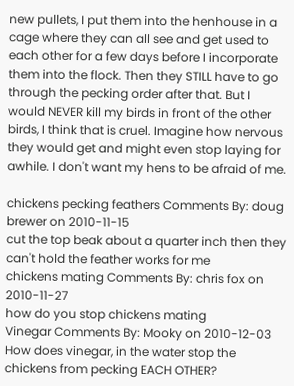new pullets, I put them into the henhouse in a cage where they can all see and get used to each other for a few days before I incorporate them into the flock. Then they STILL have to go through the pecking order after that. But I would NEVER kill my birds in front of the other birds, I think that is cruel. Imagine how nervous they would get and might even stop laying for awhile. I don't want my hens to be afraid of me.

chickens pecking feathers Comments By: doug brewer on 2010-11-15
cut the top beak about a quarter inch then they can't hold the feather works for me
chickens mating Comments By: chris fox on 2010-11-27
how do you stop chickens mating
Vinegar Comments By: Mooky on 2010-12-03
How does vinegar, in the water stop the chickens from pecking EACH OTHER?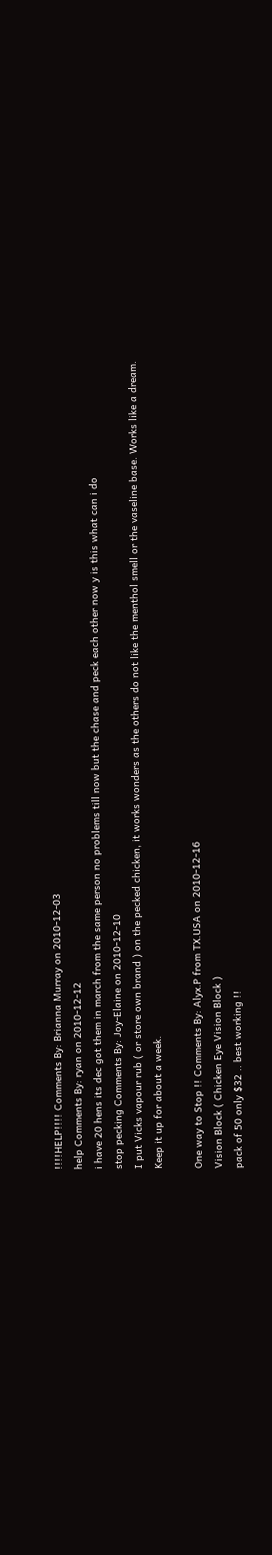!!!!HELP!!!! Comments By: Brianna Murray on 2010-12-03
help Comments By: ryan on 2010-12-12
i have 20 hens its dec got them in march from the same person no problems till now but the chase and peck each other now y is this what can i do
stop pecking Comments By: Joy-Elaine on 2010-12-10
I put Vicks vapour rub ( or store own brand ) on the pecked chicken, it works wonders as the others do not like the menthol smell or the vaseline base. Works like a dream.
Keep it up for about a week.

One way to Stop !! Comments By: Alyx.P from TX.USA on 2010-12-16
Vision Block ( Chicken Eye Vision Block )
pack of 50 only $32 .. best working !!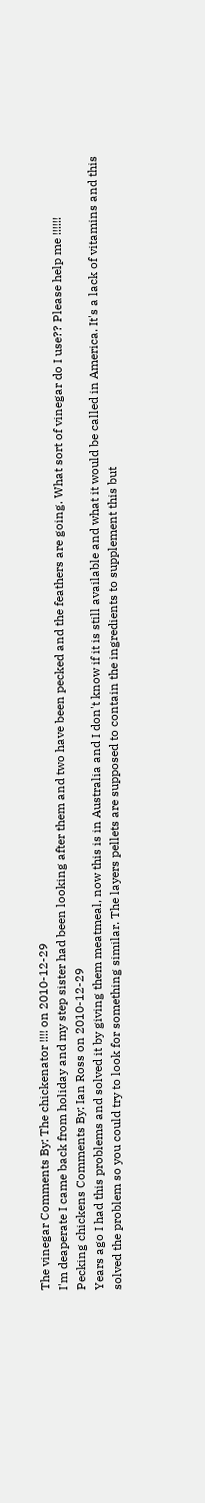The vinegar Comments By: The chickenator !!!! on 2010-12-29
I'm deaperate I came back from holiday and my step sister had been looking after them and two have been pecked and the feathers are going. What sort of vinegar do I use?? Please help me !!!!!!
Pecking chickens Comments By: Ian Ross on 2010-12-29
Years ago I had this problems and solved it by giving them meatmeal, now this is in Australia and I don't know if it is still available and what it would be called in America. It's a lack of vitamins and this solved the problem so you could try to look for something similar. The layers pellets are supposed to contain the ingredients to supplement this but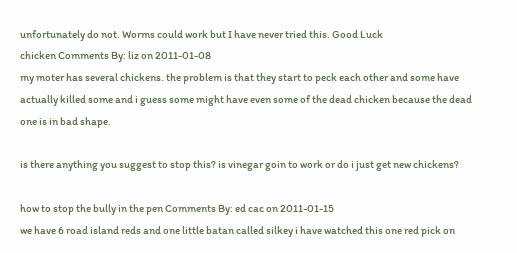unfortunately do not. Worms could work but I have never tried this. Good Luck
chicken Comments By: liz on 2011-01-08
my moter has several chickens. the problem is that they start to peck each other and some have actually killed some and i guess some might have even some of the dead chicken because the dead one is in bad shape.

is there anything you suggest to stop this? is vinegar goin to work or do i just get new chickens?

how to stop the bully in the pen Comments By: ed cac on 2011-01-15
we have 6 road island reds and one little batan called silkey i have watched this one red pick on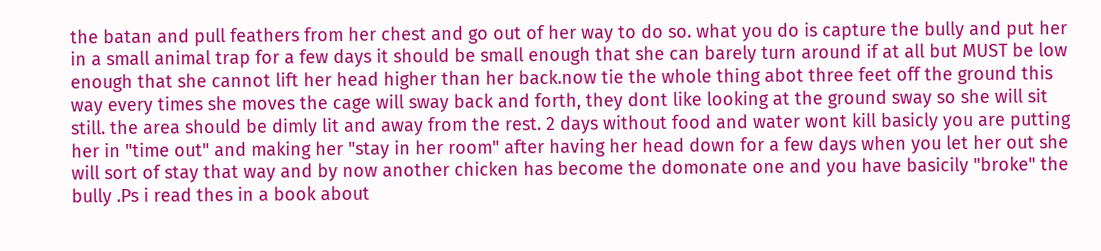the batan and pull feathers from her chest and go out of her way to do so. what you do is capture the bully and put her in a small animal trap for a few days it should be small enough that she can barely turn around if at all but MUST be low enough that she cannot lift her head higher than her back.now tie the whole thing abot three feet off the ground this way every times she moves the cage will sway back and forth, they dont like looking at the ground sway so she will sit still. the area should be dimly lit and away from the rest. 2 days without food and water wont kill basicly you are putting her in "time out" and making her "stay in her room" after having her head down for a few days when you let her out she will sort of stay that way and by now another chicken has become the domonate one and you have basicily "broke" the bully .Ps i read thes in a book about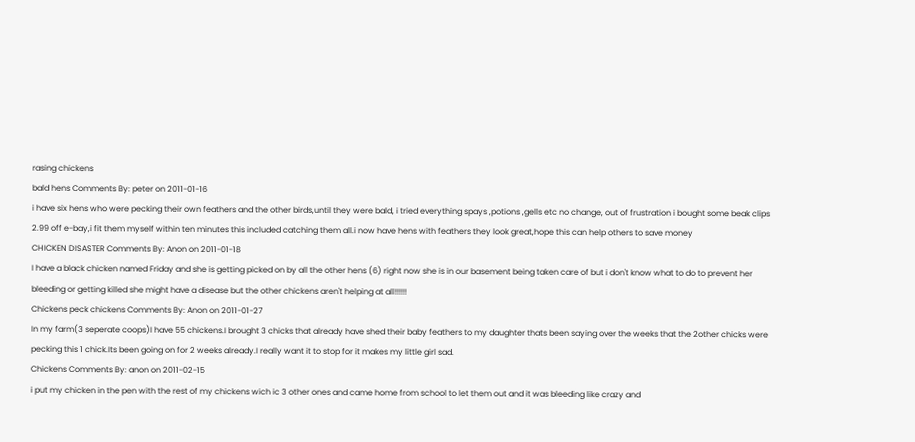rasing chickens
bald hens Comments By: peter on 2011-01-16
i have six hens who were pecking their own feathers and the other birds,until they were bald, i tried everything spays ,potions ,gells etc no change, out of frustration i bought some beak clips 2.99 off e-bay,i fit them myself within ten minutes this included catching them all.i now have hens with feathers they look great,hope this can help others to save money
CHICKEN DISASTER Comments By: Anon on 2011-01-18
I have a black chicken named Friday and she is getting picked on by all the other hens (6) right now she is in our basement being taken care of but i don't know what to do to prevent her bleeding or getting killed she might have a disease but the other chickens aren't helping at all!!!!!!
Chickens peck chickens Comments By: Anon on 2011-01-27
In my farm(3 seperate coops)I have 55 chickens.I brought 3 chicks that already have shed their baby feathers to my daughter thats been saying over the weeks that the 2other chicks were pecking this 1 chick.Its been going on for 2 weeks already.I really want it to stop for it makes my little girl sad.
Chickens Comments By: anon on 2011-02-15
i put my chicken in the pen with the rest of my chickens wich ic 3 other ones and came home from school to let them out and it was bleeding like crazy and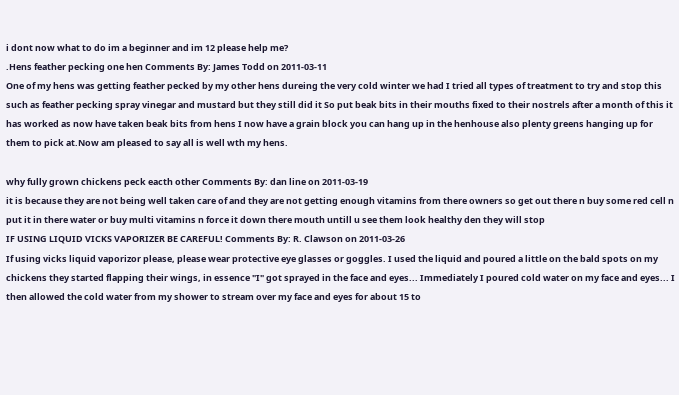i dont now what to do im a beginner and im 12 please help me?
.Hens feather pecking one hen Comments By: James Todd on 2011-03-11
One of my hens was getting feather pecked by my other hens dureing the very cold winter we had I tried all types of treatment to try and stop this such as feather pecking spray vinegar and mustard but they still did it So put beak bits in their mouths fixed to their nostrels after a month of this it has worked as now have taken beak bits from hens I now have a grain block you can hang up in the henhouse also plenty greens hanging up for them to pick at.Now am pleased to say all is well wth my hens.

why fully grown chickens peck eacth other Comments By: dan line on 2011-03-19
it is because they are not being well taken care of and they are not getting enough vitamins from there owners so get out there n buy some red cell n put it in there water or buy multi vitamins n force it down there mouth untill u see them look healthy den they will stop
IF USING LIQUID VICKS VAPORIZER BE CAREFUL! Comments By: R. Clawson on 2011-03-26
If using vicks liquid vaporizor please, please wear protective eye glasses or goggles. I used the liquid and poured a little on the bald spots on my chickens they started flapping their wings, in essence "I" got sprayed in the face and eyes... Immediately I poured cold water on my face and eyes... I then allowed the cold water from my shower to stream over my face and eyes for about 15 to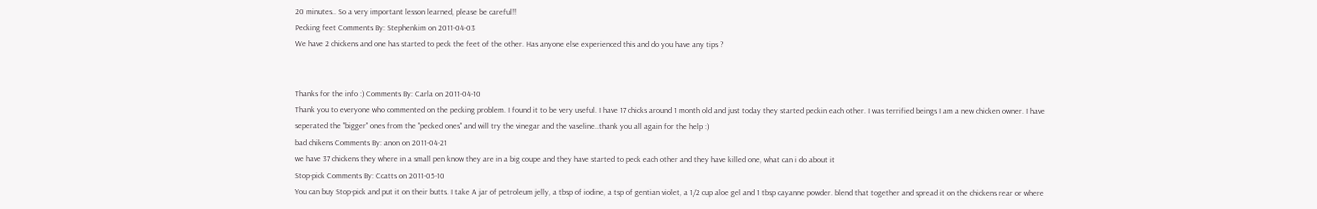20 minutes.. So a very important lesson learned, please be careful!!
Pecking feet Comments By: Stephenkim on 2011-04-03
We have 2 chickens and one has started to peck the feet of the other. Has anyone else experienced this and do you have any tips ?


Thanks for the info :) Comments By: Carla on 2011-04-10
Thank you to everyone who commented on the pecking problem. I found it to be very useful. I have 17 chicks around 1 month old and just today they started peckin each other. I was terrified beings I am a new chicken owner. I have seperated the "bigger" ones from the "pecked ones" and will try the vinegar and the vaseline..thank you all again for the help :)
bad chikens Comments By: anon on 2011-04-21
we have 37 chickens they where in a small pen know they are in a big coupe and they have started to peck each other and they have killed one, what can i do about it
Stop-pick Comments By: Ccatts on 2011-05-10
You can buy Stop-pick and put it on their butts. I take A jar of petroleum jelly, a tbsp of iodine, a tsp of gentian violet, a 1/2 cup aloe gel and 1 tbsp cayanne powder. blend that together and spread it on the chickens rear or where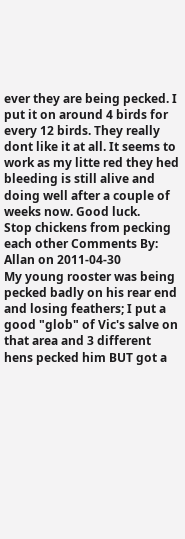ever they are being pecked. I put it on around 4 birds for every 12 birds. They really dont like it at all. It seems to work as my litte red they hed bleeding is still alive and doing well after a couple of weeks now. Good luck.
Stop chickens from pecking each other Comments By: Allan on 2011-04-30
My young rooster was being pecked badly on his rear end and losing feathers; I put a good "glob" of Vic's salve on that area and 3 different hens pecked him BUT got a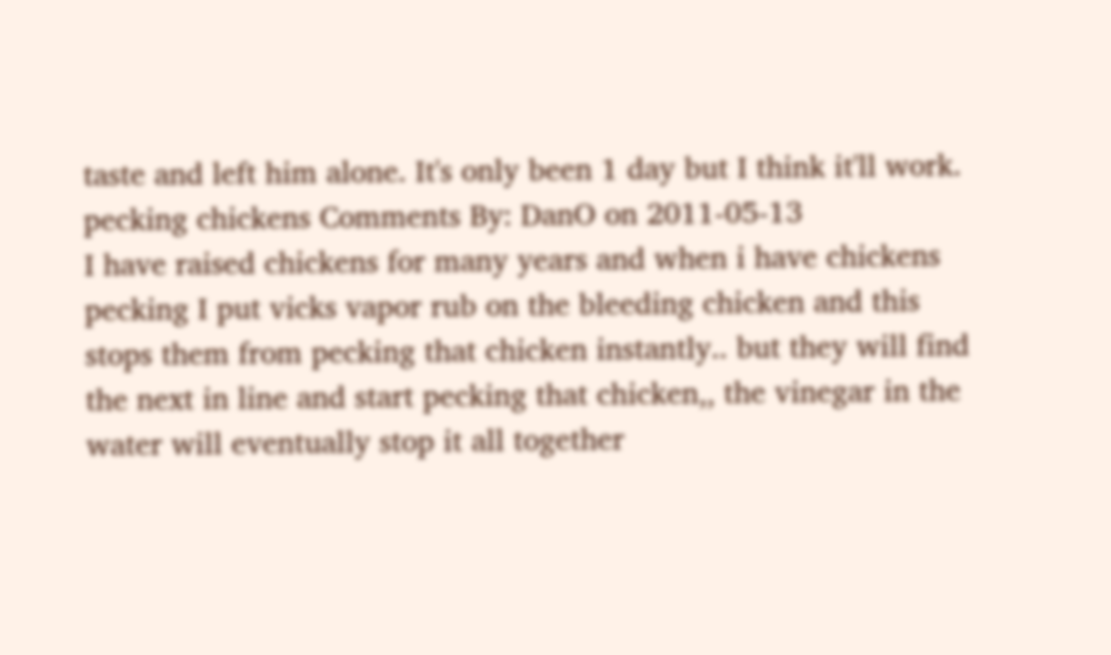taste and left him alone. It's only been 1 day but I think it'll work.
pecking chickens Comments By: DanO on 2011-05-13
I have raised chickens for many years and when i have chickens pecking I put vicks vapor rub on the bleeding chicken and this stops them from pecking that chicken instantly.. but they will find the next in line and start pecking that chicken,, the vinegar in the water will eventually stop it all together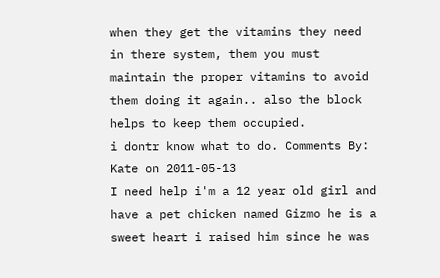when they get the vitamins they need in there system, them you must maintain the proper vitamins to avoid them doing it again.. also the block helps to keep them occupied.
i dontr know what to do. Comments By: Kate on 2011-05-13
I need help i'm a 12 year old girl and have a pet chicken named Gizmo he is a sweet heart i raised him since he was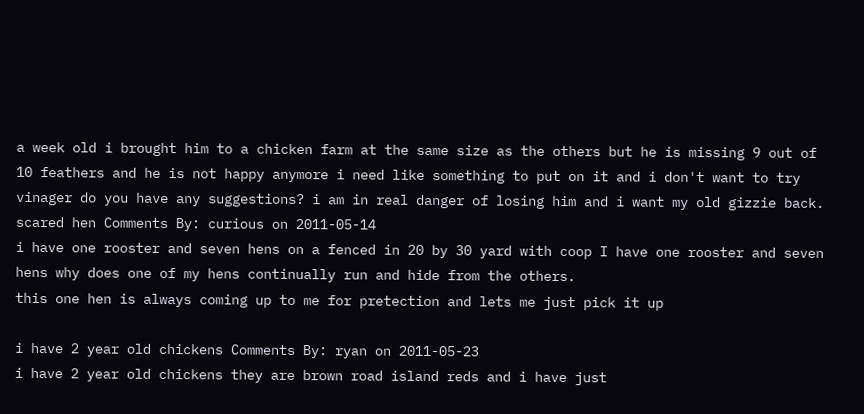a week old i brought him to a chicken farm at the same size as the others but he is missing 9 out of 10 feathers and he is not happy anymore i need like something to put on it and i don't want to try vinager do you have any suggestions? i am in real danger of losing him and i want my old gizzie back.
scared hen Comments By: curious on 2011-05-14
i have one rooster and seven hens on a fenced in 20 by 30 yard with coop I have one rooster and seven hens why does one of my hens continually run and hide from the others.
this one hen is always coming up to me for pretection and lets me just pick it up

i have 2 year old chickens Comments By: ryan on 2011-05-23
i have 2 year old chickens they are brown road island reds and i have just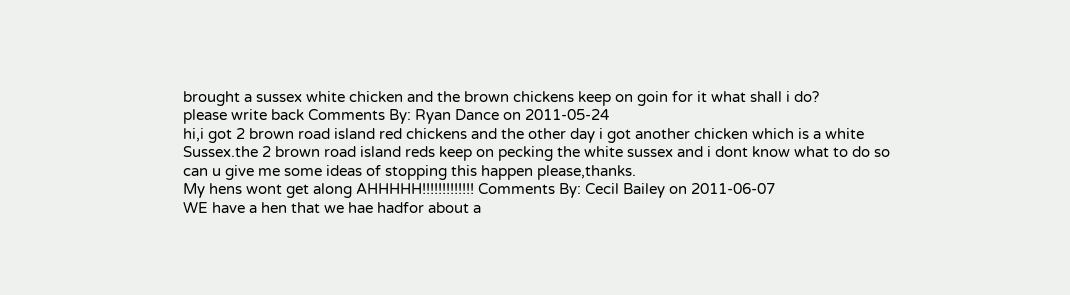brought a sussex white chicken and the brown chickens keep on goin for it what shall i do?
please write back Comments By: Ryan Dance on 2011-05-24
hi,i got 2 brown road island red chickens and the other day i got another chicken which is a white Sussex.the 2 brown road island reds keep on pecking the white sussex and i dont know what to do so can u give me some ideas of stopping this happen please,thanks.
My hens wont get along AHHHHH!!!!!!!!!!!!! Comments By: Cecil Bailey on 2011-06-07
WE have a hen that we hae hadfor about a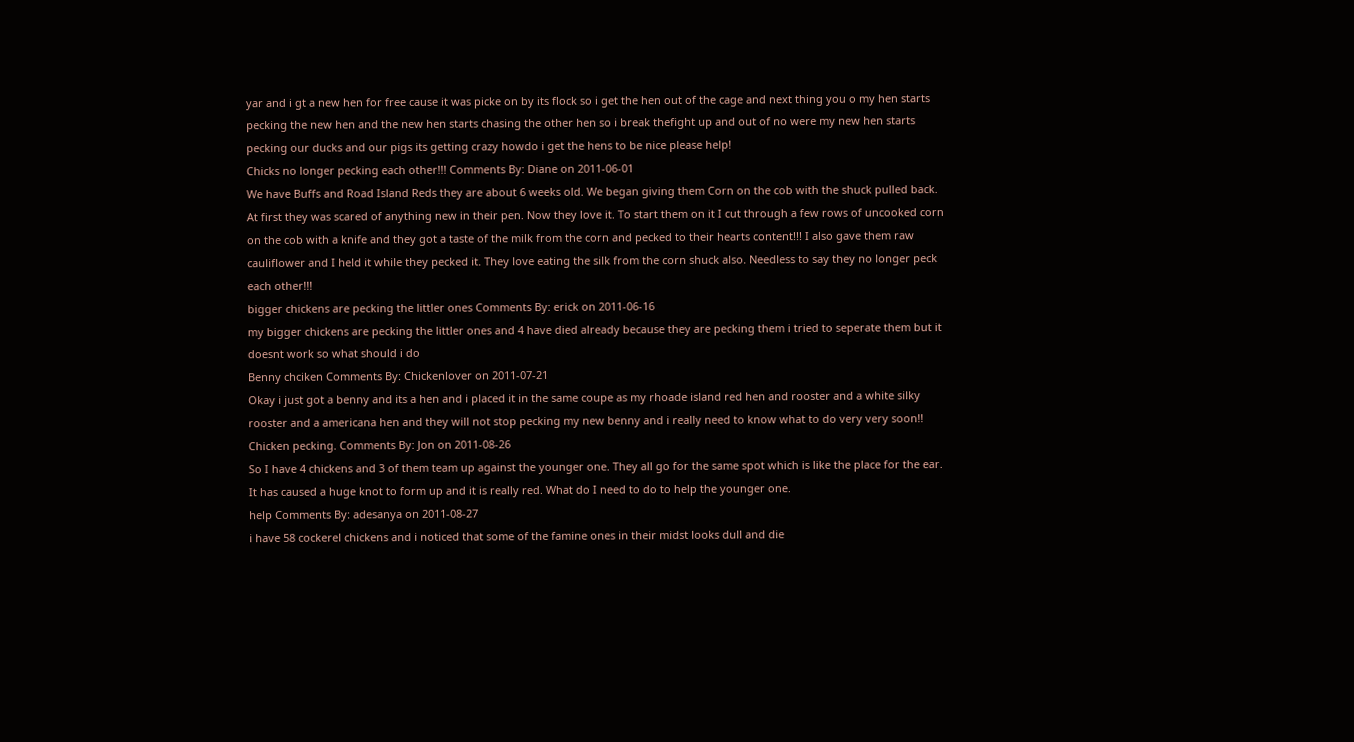yar and i gt a new hen for free cause it was picke on by its flock so i get the hen out of the cage and next thing you o my hen starts pecking the new hen and the new hen starts chasing the other hen so i break thefight up and out of no were my new hen starts pecking our ducks and our pigs its getting crazy howdo i get the hens to be nice please help!
Chicks no longer pecking each other!!! Comments By: Diane on 2011-06-01
We have Buffs and Road Island Reds they are about 6 weeks old. We began giving them Corn on the cob with the shuck pulled back. At first they was scared of anything new in their pen. Now they love it. To start them on it I cut through a few rows of uncooked corn on the cob with a knife and they got a taste of the milk from the corn and pecked to their hearts content!!! I also gave them raw cauliflower and I held it while they pecked it. They love eating the silk from the corn shuck also. Needless to say they no longer peck each other!!!
bigger chickens are pecking the littler ones Comments By: erick on 2011-06-16
my bigger chickens are pecking the littler ones and 4 have died already because they are pecking them i tried to seperate them but it doesnt work so what should i do
Benny chciken Comments By: Chickenlover on 2011-07-21
Okay i just got a benny and its a hen and i placed it in the same coupe as my rhoade island red hen and rooster and a white silky rooster and a americana hen and they will not stop pecking my new benny and i really need to know what to do very very soon!!
Chicken pecking. Comments By: Jon on 2011-08-26
So I have 4 chickens and 3 of them team up against the younger one. They all go for the same spot which is like the place for the ear. It has caused a huge knot to form up and it is really red. What do I need to do to help the younger one.
help Comments By: adesanya on 2011-08-27
i have 58 cockerel chickens and i noticed that some of the famine ones in their midst looks dull and die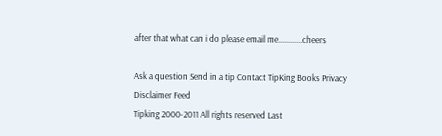after that what can i do please email me............cheers

Ask a question Send in a tip Contact TipKing Books Privacy Disclaimer Feed
Tipking 2000-2011 All rights reserved Last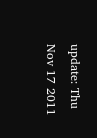update: Thu Nov 17 2011